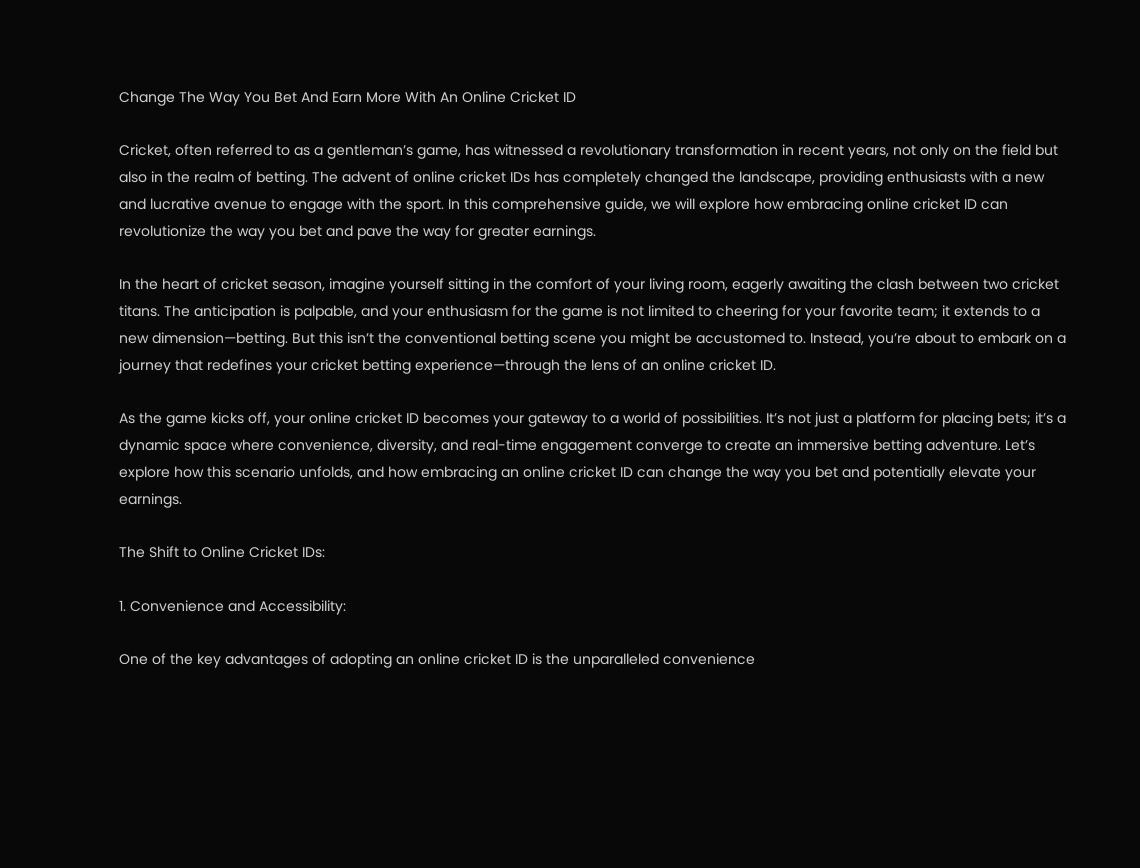Change The Way You Bet And Earn More With An Online Cricket ID

Cricket, often referred to as a gentleman’s game, has witnessed a revolutionary transformation in recent years, not only on the field but also in the realm of betting. The advent of online cricket IDs has completely changed the landscape, providing enthusiasts with a new and lucrative avenue to engage with the sport. In this comprehensive guide, we will explore how embracing online cricket ID can revolutionize the way you bet and pave the way for greater earnings.

In the heart of cricket season, imagine yourself sitting in the comfort of your living room, eagerly awaiting the clash between two cricket titans. The anticipation is palpable, and your enthusiasm for the game is not limited to cheering for your favorite team; it extends to a new dimension—betting. But this isn’t the conventional betting scene you might be accustomed to. Instead, you’re about to embark on a journey that redefines your cricket betting experience—through the lens of an online cricket ID.

As the game kicks off, your online cricket ID becomes your gateway to a world of possibilities. It’s not just a platform for placing bets; it’s a dynamic space where convenience, diversity, and real-time engagement converge to create an immersive betting adventure. Let’s explore how this scenario unfolds, and how embracing an online cricket ID can change the way you bet and potentially elevate your earnings.

The Shift to Online Cricket IDs:

1. Convenience and Accessibility:

One of the key advantages of adopting an online cricket ID is the unparalleled convenience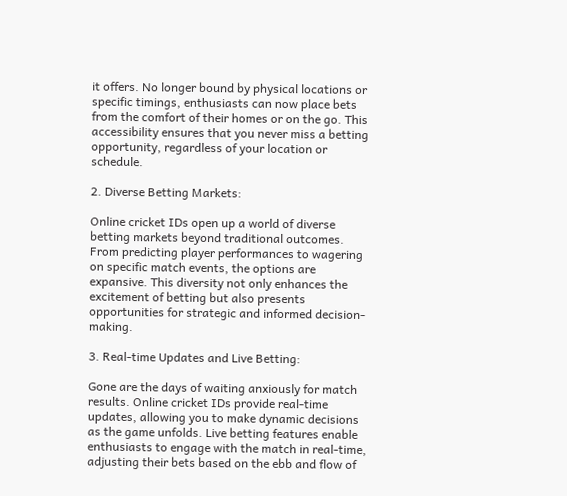it offers. No longer bound by physical locations or specific timings, enthusiasts can now place bets from the comfort of their homes or on the go. This accessibility ensures that you never miss a betting opportunity, regardless of your location or schedule.

2. Diverse Betting Markets:

Online cricket IDs open up a world of diverse betting markets beyond traditional outcomes. From predicting player performances to wagering on specific match events, the options are expansive. This diversity not only enhances the excitement of betting but also presents opportunities for strategic and informed decision-making.

3. Real-time Updates and Live Betting:

Gone are the days of waiting anxiously for match results. Online cricket IDs provide real-time updates, allowing you to make dynamic decisions as the game unfolds. Live betting features enable enthusiasts to engage with the match in real-time, adjusting their bets based on the ebb and flow of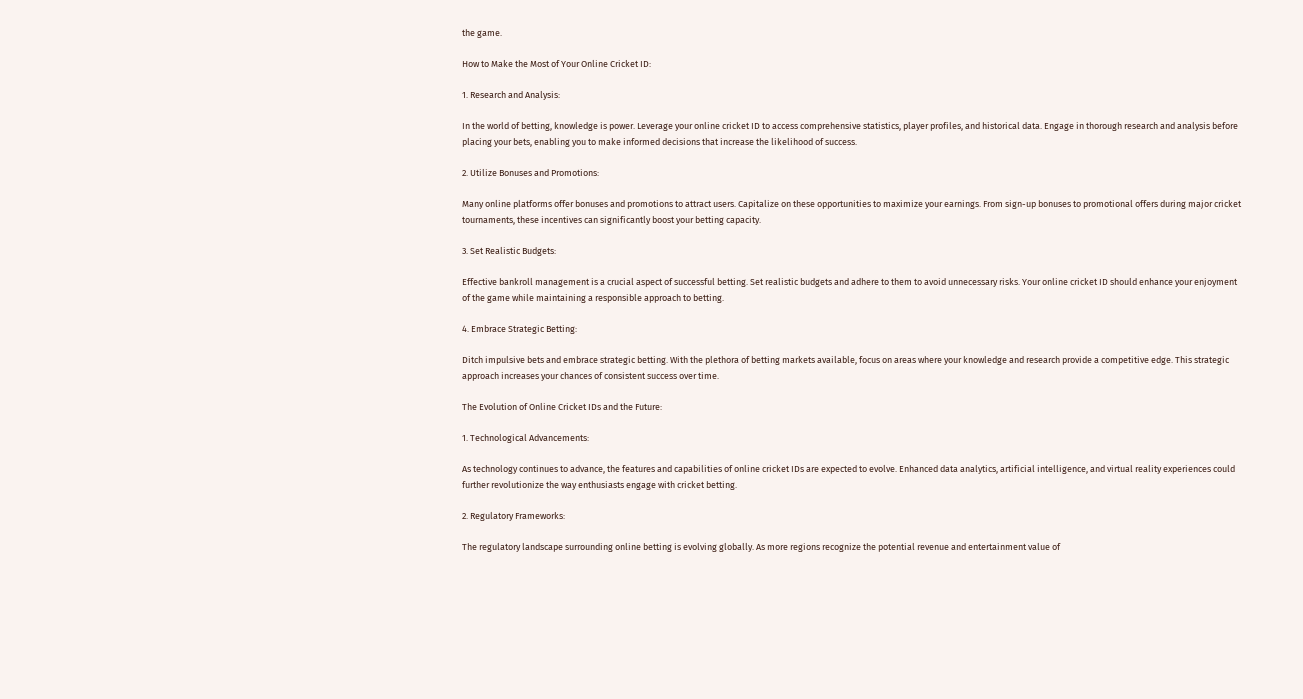the game.

How to Make the Most of Your Online Cricket ID:

1. Research and Analysis:

In the world of betting, knowledge is power. Leverage your online cricket ID to access comprehensive statistics, player profiles, and historical data. Engage in thorough research and analysis before placing your bets, enabling you to make informed decisions that increase the likelihood of success.

2. Utilize Bonuses and Promotions:

Many online platforms offer bonuses and promotions to attract users. Capitalize on these opportunities to maximize your earnings. From sign-up bonuses to promotional offers during major cricket tournaments, these incentives can significantly boost your betting capacity.

3. Set Realistic Budgets:

Effective bankroll management is a crucial aspect of successful betting. Set realistic budgets and adhere to them to avoid unnecessary risks. Your online cricket ID should enhance your enjoyment of the game while maintaining a responsible approach to betting.

4. Embrace Strategic Betting:

Ditch impulsive bets and embrace strategic betting. With the plethora of betting markets available, focus on areas where your knowledge and research provide a competitive edge. This strategic approach increases your chances of consistent success over time.

The Evolution of Online Cricket IDs and the Future:

1. Technological Advancements:

As technology continues to advance, the features and capabilities of online cricket IDs are expected to evolve. Enhanced data analytics, artificial intelligence, and virtual reality experiences could further revolutionize the way enthusiasts engage with cricket betting.

2. Regulatory Frameworks:

The regulatory landscape surrounding online betting is evolving globally. As more regions recognize the potential revenue and entertainment value of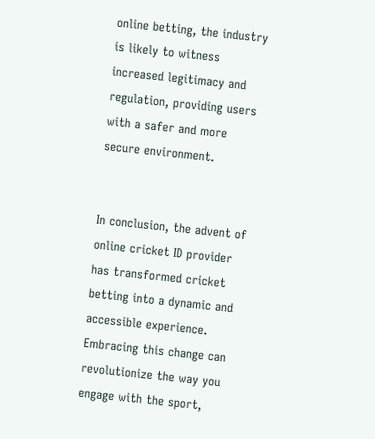online betting, the industry is likely to witness increased legitimacy and regulation, providing users with a safer and more secure environment.


In conclusion, the advent of online cricket ID provider has transformed cricket betting into a dynamic and accessible experience. Embracing this change can revolutionize the way you engage with the sport,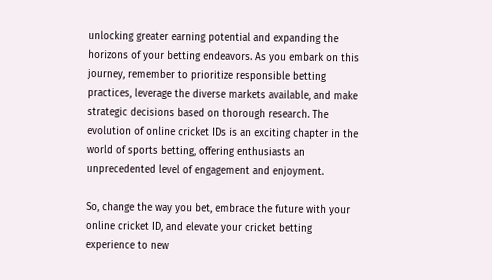unlocking greater earning potential and expanding the horizons of your betting endeavors. As you embark on this journey, remember to prioritize responsible betting practices, leverage the diverse markets available, and make strategic decisions based on thorough research. The evolution of online cricket IDs is an exciting chapter in the world of sports betting, offering enthusiasts an unprecedented level of engagement and enjoyment.

So, change the way you bet, embrace the future with your online cricket ID, and elevate your cricket betting experience to new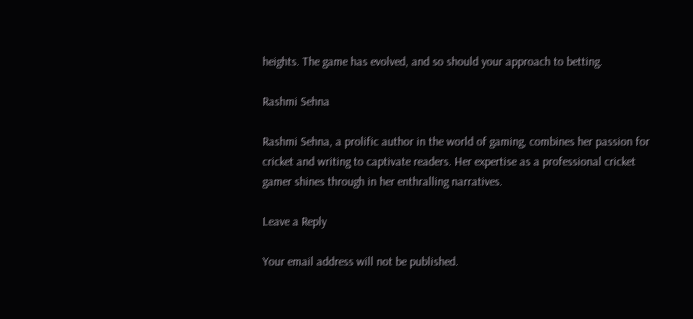heights. The game has evolved, and so should your approach to betting.

Rashmi Sehna

Rashmi Sehna, a prolific author in the world of gaming, combines her passion for cricket and writing to captivate readers. Her expertise as a professional cricket gamer shines through in her enthralling narratives.

Leave a Reply

Your email address will not be published.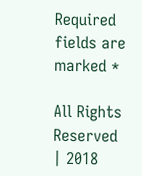Required fields are marked *

All Rights Reserved | 2018